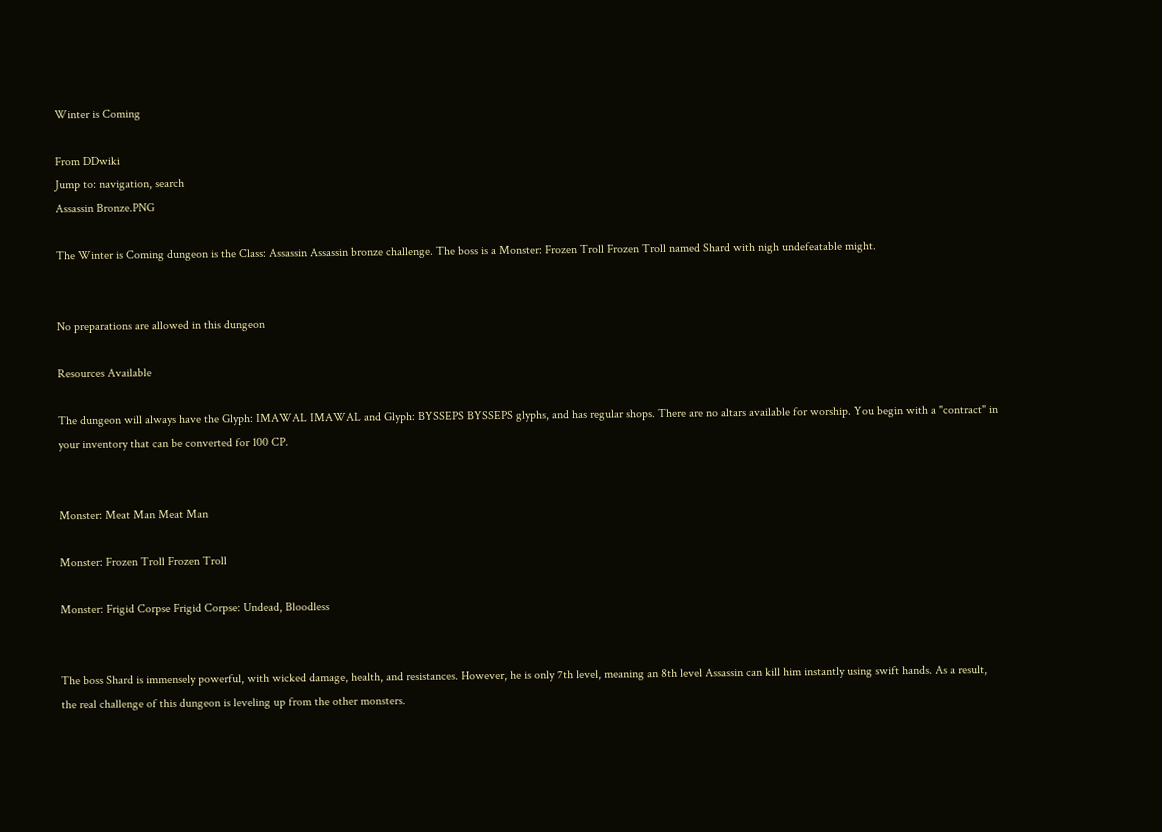Winter is Coming

From DDwiki
Jump to: navigation, search
Assassin Bronze.PNG

The Winter is Coming dungeon is the Class: Assassin Assassin bronze challenge. The boss is a Monster: Frozen Troll Frozen Troll named Shard with nigh undefeatable might.


No preparations are allowed in this dungeon

Resources Available

The dungeon will always have the Glyph: IMAWAL IMAWAL and Glyph: BYSSEPS BYSSEPS glyphs, and has regular shops. There are no altars available for worship. You begin with a "contract" in your inventory that can be converted for 100 CP.


Monster: Meat Man Meat Man

Monster: Frozen Troll Frozen Troll

Monster: Frigid Corpse Frigid Corpse: Undead, Bloodless


The boss Shard is immensely powerful, with wicked damage, health, and resistances. However, he is only 7th level, meaning an 8th level Assassin can kill him instantly using swift hands. As a result, the real challenge of this dungeon is leveling up from the other monsters.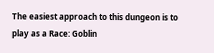The easiest approach to this dungeon is to play as a Race: Goblin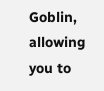Goblin, allowing you to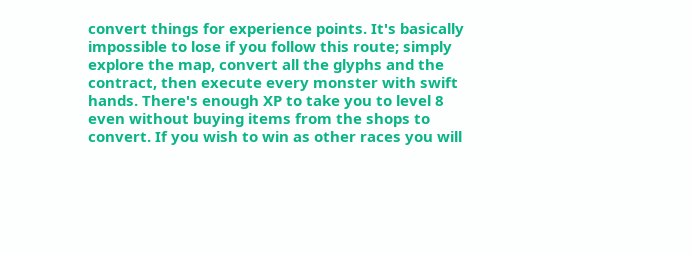convert things for experience points. It's basically impossible to lose if you follow this route; simply explore the map, convert all the glyphs and the contract, then execute every monster with swift hands. There's enough XP to take you to level 8 even without buying items from the shops to convert. If you wish to win as other races you will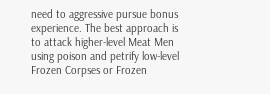need to aggressive pursue bonus experience. The best approach is to attack higher-level Meat Men using poison and petrify low-level Frozen Corpses or Frozen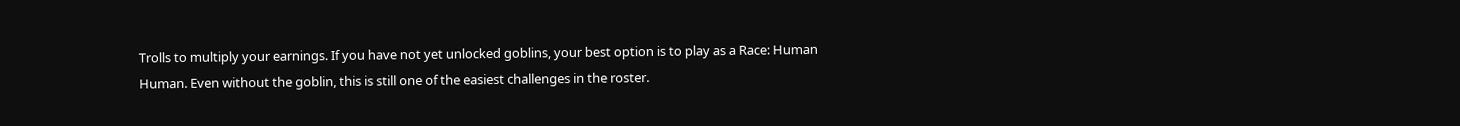Trolls to multiply your earnings. If you have not yet unlocked goblins, your best option is to play as a Race: Human Human. Even without the goblin, this is still one of the easiest challenges in the roster.